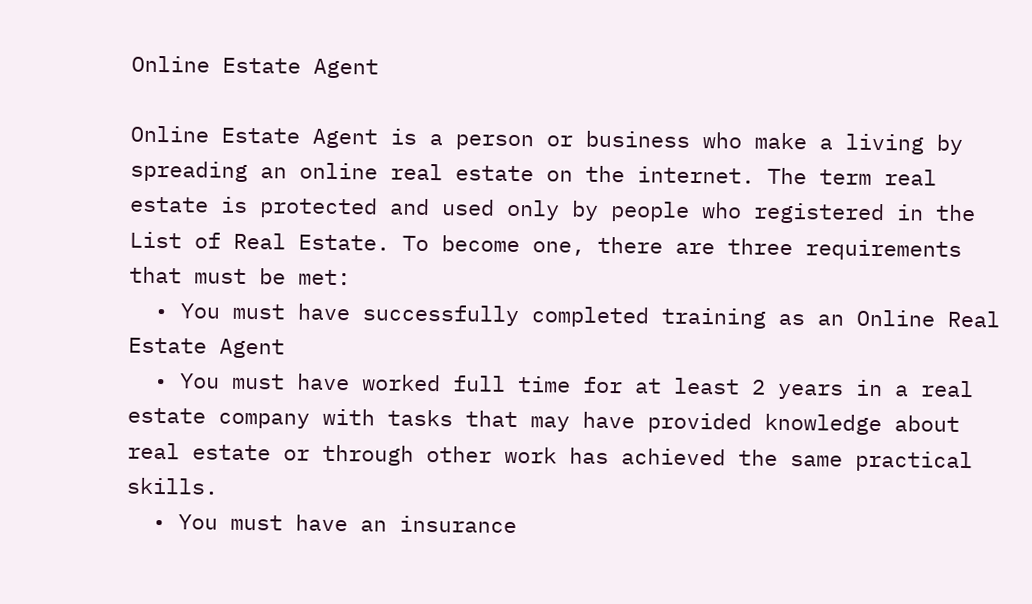Online Estate Agent

Online Estate Agent is a person or business who make a living by spreading an online real estate on the internet. The term real estate is protected and used only by people who registered in the List of Real Estate. To become one, there are three requirements that must be met:
  • You must have successfully completed training as an Online Real Estate Agent
  • You must have worked full time for at least 2 years in a real estate company with tasks that may have provided knowledge about real estate or through other work has achieved the same practical skills.
  • You must have an insurance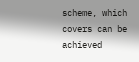scheme, which covers can be achieved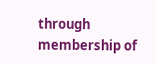through membership of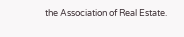the Association of Real Estate.